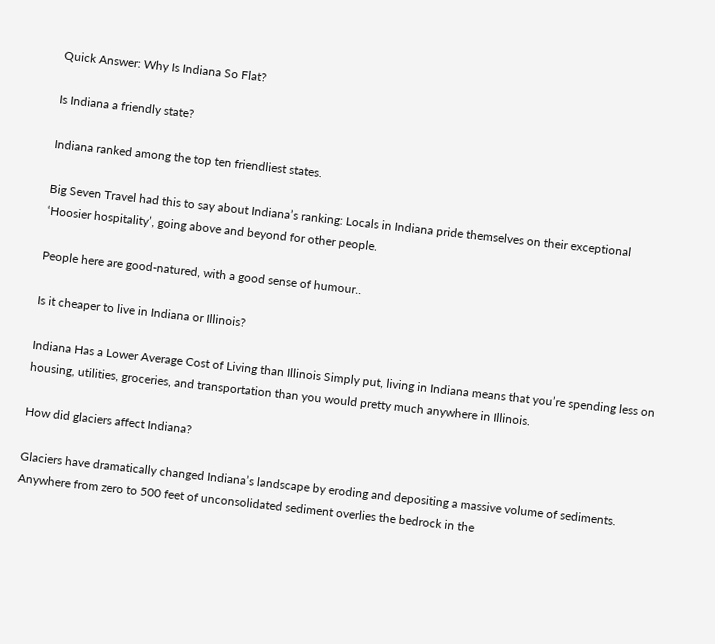Quick Answer: Why Is Indiana So Flat?

Is Indiana a friendly state?

Indiana ranked among the top ten friendliest states.

Big Seven Travel had this to say about Indiana’s ranking: Locals in Indiana pride themselves on their exceptional ‘Hoosier hospitality’, going above and beyond for other people.

People here are good-natured, with a good sense of humour..

Is it cheaper to live in Indiana or Illinois?

Indiana Has a Lower Average Cost of Living than Illinois Simply put, living in Indiana means that you’re spending less on housing, utilities, groceries, and transportation than you would pretty much anywhere in Illinois.

How did glaciers affect Indiana?

Glaciers have dramatically changed Indiana’s landscape by eroding and depositing a massive volume of sediments. Anywhere from zero to 500 feet of unconsolidated sediment overlies the bedrock in the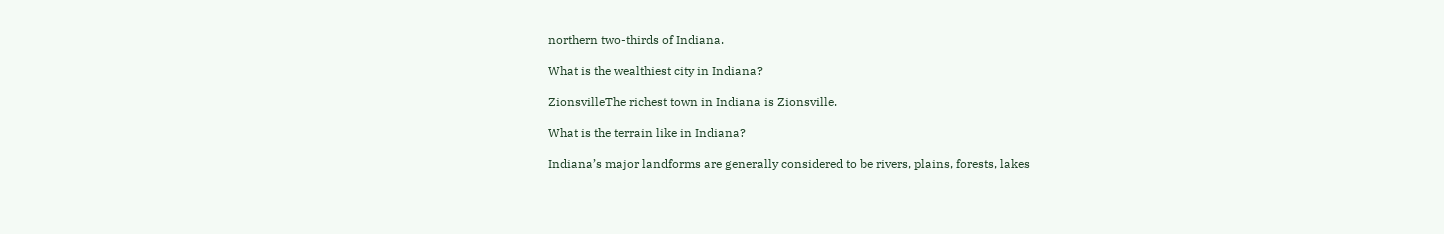northern two-thirds of Indiana.

What is the wealthiest city in Indiana?

ZionsvilleThe richest town in Indiana is Zionsville.

What is the terrain like in Indiana?

Indiana’s major landforms are generally considered to be rivers, plains, forests, lakes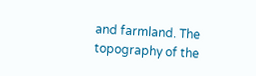and farmland. The topography of the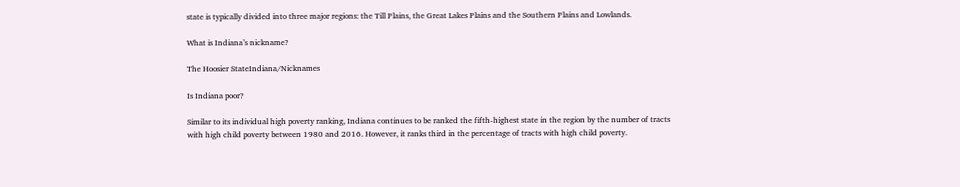state is typically divided into three major regions: the Till Plains, the Great Lakes Plains and the Southern Plains and Lowlands.

What is Indiana’s nickname?

The Hoosier StateIndiana/Nicknames

Is Indiana poor?

Similar to its individual high poverty ranking, Indiana continues to be ranked the fifth-highest state in the region by the number of tracts with high child poverty between 1980 and 2016. However, it ranks third in the percentage of tracts with high child poverty.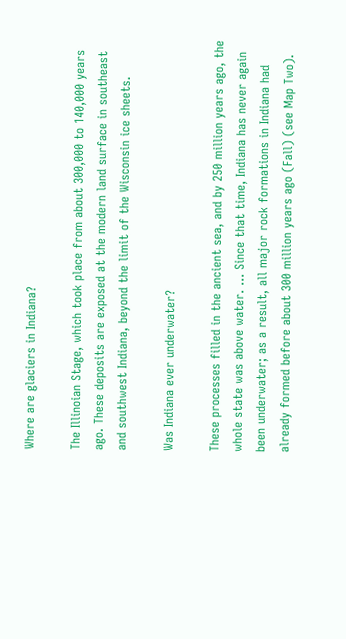Where are glaciers in Indiana?

The Illinoian Stage, which took place from about 300,000 to 140,000 years ago. These deposits are exposed at the modern land surface in southeast and southwest Indiana, beyond the limit of the Wisconsin ice sheets.

Was Indiana ever underwater?

These processes filled in the ancient sea, and by 250 million years ago, the whole state was above water. … Since that time, Indiana has never again been underwater; as a result, all major rock formations in Indiana had already formed before about 300 million years ago (Fall) (see Map Two).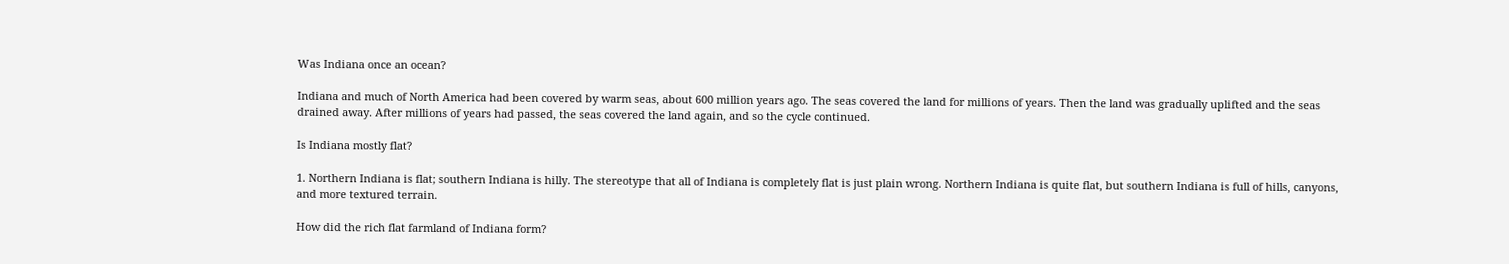Was Indiana once an ocean?

Indiana and much of North America had been covered by warm seas, about 600 million years ago. The seas covered the land for millions of years. Then the land was gradually uplifted and the seas drained away. After millions of years had passed, the seas covered the land again, and so the cycle continued.

Is Indiana mostly flat?

1. Northern Indiana is flat; southern Indiana is hilly. The stereotype that all of Indiana is completely flat is just plain wrong. Northern Indiana is quite flat, but southern Indiana is full of hills, canyons, and more textured terrain.

How did the rich flat farmland of Indiana form?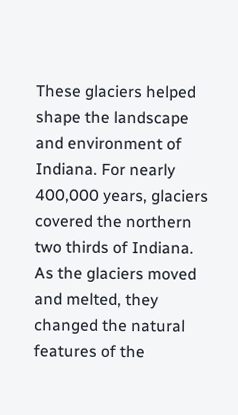These glaciers helped shape the landscape and environment of Indiana. For nearly 400,000 years, glaciers covered the northern two thirds of Indiana. As the glaciers moved and melted, they changed the natural features of the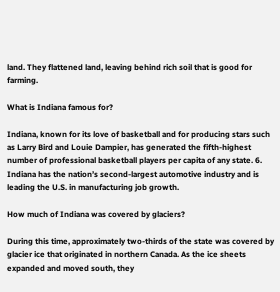land. They flattened land, leaving behind rich soil that is good for farming.

What is Indiana famous for?

Indiana, known for its love of basketball and for producing stars such as Larry Bird and Louie Dampier, has generated the fifth-highest number of professional basketball players per capita of any state. 6. Indiana has the nation’s second-largest automotive industry and is leading the U.S. in manufacturing job growth.

How much of Indiana was covered by glaciers?

During this time, approximately two-thirds of the state was covered by glacier ice that originated in northern Canada. As the ice sheets expanded and moved south, they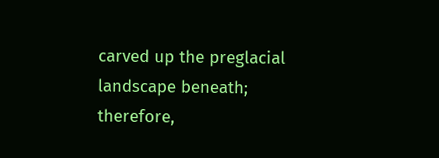carved up the preglacial landscape beneath; therefore,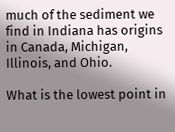much of the sediment we find in Indiana has origins in Canada, Michigan, Illinois, and Ohio.

What is the lowest point in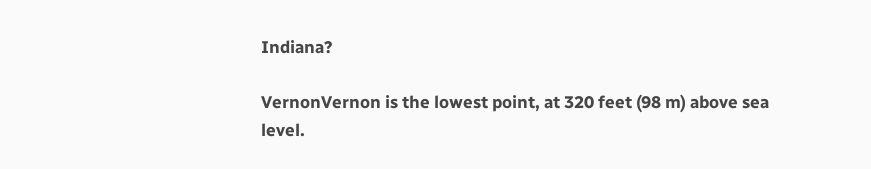Indiana?

VernonVernon is the lowest point, at 320 feet (98 m) above sea level.